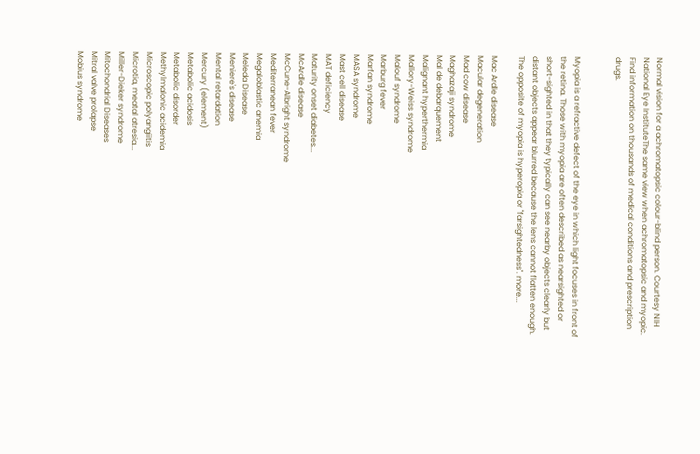Normal vision for a achromatopsic colour-blind person. Courtesy NIH National Eye InstituteThe same view when achromatopsic and myopic.
Find information on thousands of medical conditions and prescription drugs.


Myopia is a refractive defect of the eye in which light focuses in front of the retina. Those with myopia are often described as nearsighted or short-sighted in that they typically can see nearby objects clearly but distant objects appear blurred because the lens cannot flatten enough. The opposite of myopia is hyperopia or "farsightedness". more...

Mac Ardle disease
Macular degeneration
Mad cow disease
Maghazaji syndrome
Mal de debarquement
Malignant hyperthermia
Mallory-Weiss syndrome
Malouf syndrome
Marburg fever
Marfan syndrome
MASA syndrome
Mast cell disease
MAT deficiency
Maturity onset diabetes...
McArdle disease
McCune-Albright syndrome
Mediterranean fever
Megaloblastic anemia
Meleda Disease
Meniere's disease
Mental retardation
Mercury (element)
Metabolic acidosis
Metabolic disorder
Methylmalonic acidemia
Microscopic polyangiitis
Microtia, meatal atresia...
Miller-Dieker syndrome
Mitochondrial Diseases
Mitral valve prolapse
Mobius syndrome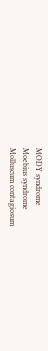MODY syndrome
Moebius syndrome
Molluscum contagiosum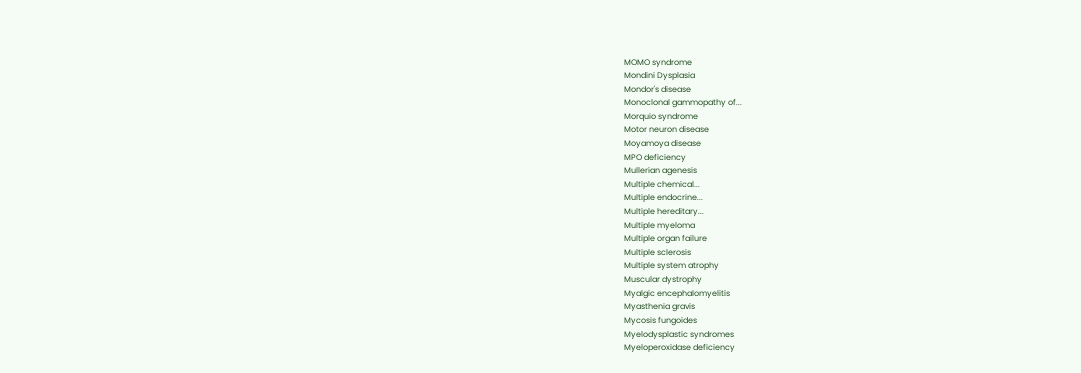MOMO syndrome
Mondini Dysplasia
Mondor's disease
Monoclonal gammopathy of...
Morquio syndrome
Motor neuron disease
Moyamoya disease
MPO deficiency
Mullerian agenesis
Multiple chemical...
Multiple endocrine...
Multiple hereditary...
Multiple myeloma
Multiple organ failure
Multiple sclerosis
Multiple system atrophy
Muscular dystrophy
Myalgic encephalomyelitis
Myasthenia gravis
Mycosis fungoides
Myelodysplastic syndromes
Myeloperoxidase deficiency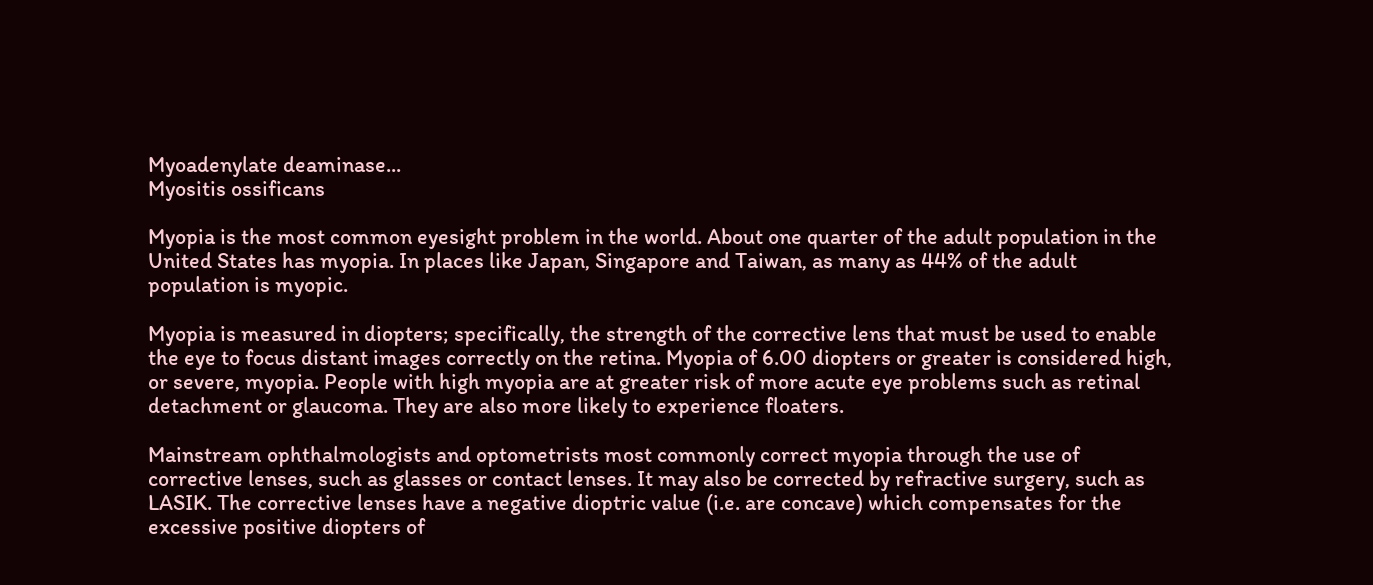Myoadenylate deaminase...
Myositis ossificans

Myopia is the most common eyesight problem in the world. About one quarter of the adult population in the United States has myopia. In places like Japan, Singapore and Taiwan, as many as 44% of the adult population is myopic.

Myopia is measured in diopters; specifically, the strength of the corrective lens that must be used to enable the eye to focus distant images correctly on the retina. Myopia of 6.00 diopters or greater is considered high, or severe, myopia. People with high myopia are at greater risk of more acute eye problems such as retinal detachment or glaucoma. They are also more likely to experience floaters.

Mainstream ophthalmologists and optometrists most commonly correct myopia through the use of corrective lenses, such as glasses or contact lenses. It may also be corrected by refractive surgery, such as LASIK. The corrective lenses have a negative dioptric value (i.e. are concave) which compensates for the excessive positive diopters of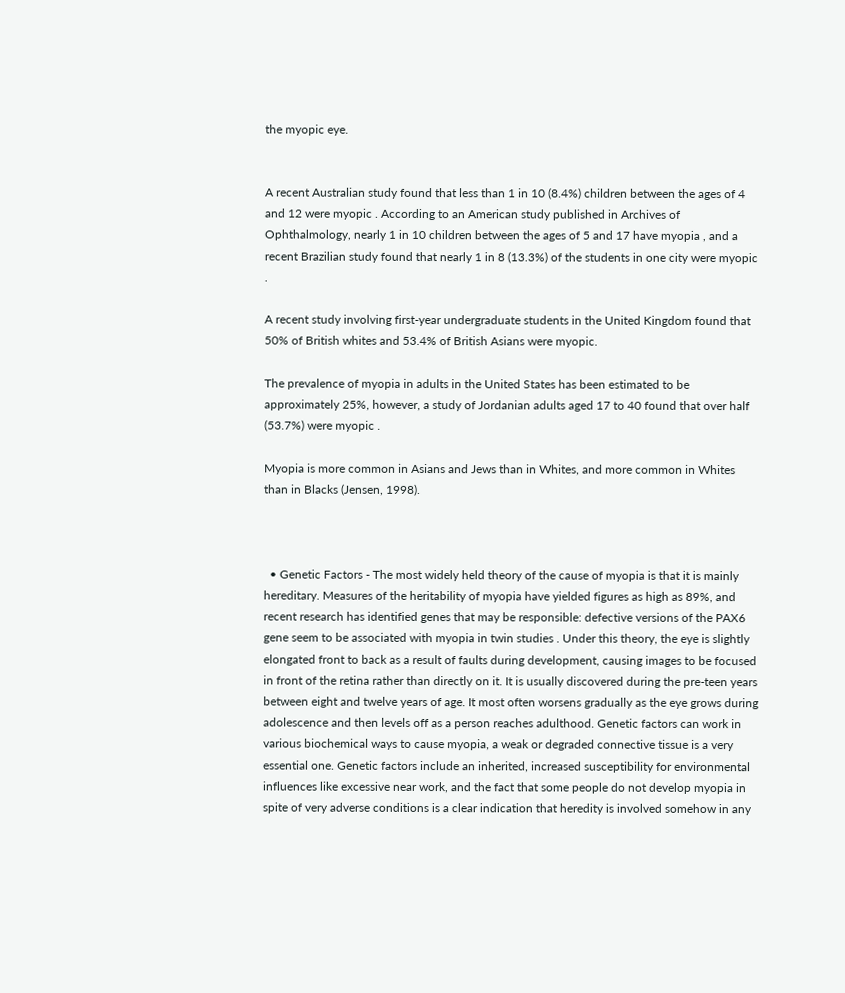the myopic eye.


A recent Australian study found that less than 1 in 10 (8.4%) children between the ages of 4 and 12 were myopic . According to an American study published in Archives of Ophthalmology, nearly 1 in 10 children between the ages of 5 and 17 have myopia , and a recent Brazilian study found that nearly 1 in 8 (13.3%) of the students in one city were myopic .

A recent study involving first-year undergraduate students in the United Kingdom found that 50% of British whites and 53.4% of British Asians were myopic.

The prevalence of myopia in adults in the United States has been estimated to be approximately 25%, however, a study of Jordanian adults aged 17 to 40 found that over half (53.7%) were myopic .

Myopia is more common in Asians and Jews than in Whites, and more common in Whites than in Blacks (Jensen, 1998).



  • Genetic Factors - The most widely held theory of the cause of myopia is that it is mainly hereditary. Measures of the heritability of myopia have yielded figures as high as 89%, and recent research has identified genes that may be responsible: defective versions of the PAX6 gene seem to be associated with myopia in twin studies . Under this theory, the eye is slightly elongated front to back as a result of faults during development, causing images to be focused in front of the retina rather than directly on it. It is usually discovered during the pre-teen years between eight and twelve years of age. It most often worsens gradually as the eye grows during adolescence and then levels off as a person reaches adulthood. Genetic factors can work in various biochemical ways to cause myopia, a weak or degraded connective tissue is a very essential one. Genetic factors include an inherited, increased susceptibility for environmental influences like excessive near work, and the fact that some people do not develop myopia in spite of very adverse conditions is a clear indication that heredity is involved somehow in any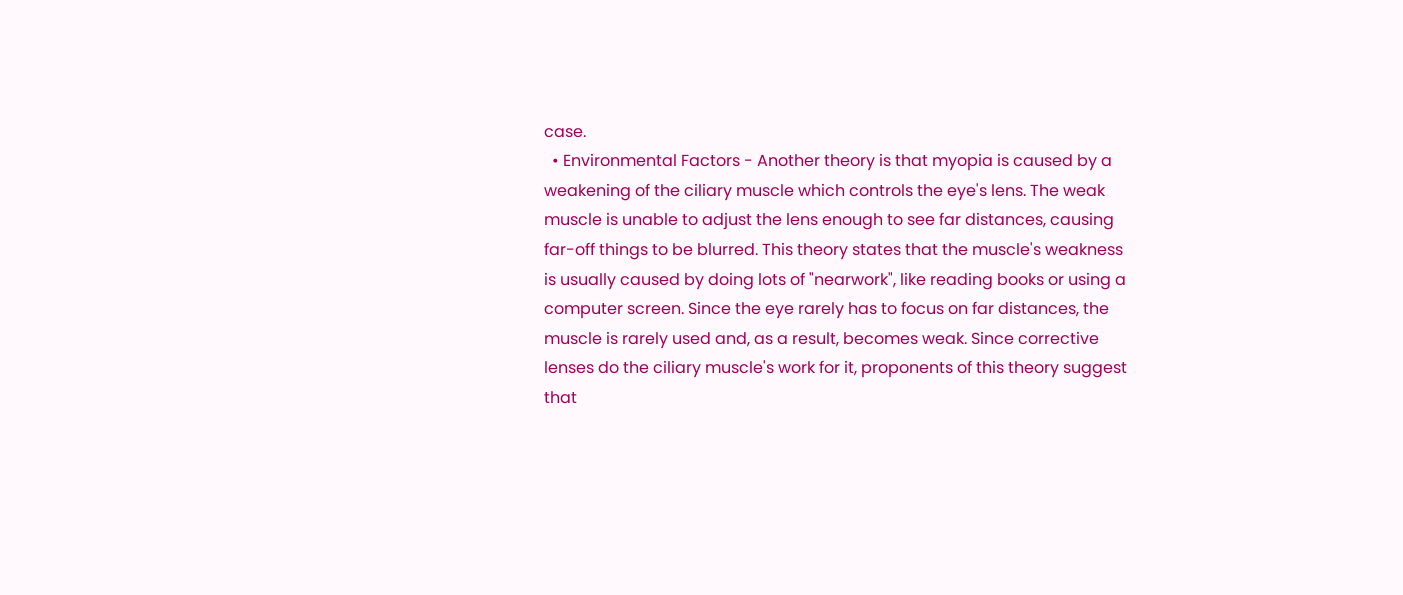case.
  • Environmental Factors - Another theory is that myopia is caused by a weakening of the ciliary muscle which controls the eye's lens. The weak muscle is unable to adjust the lens enough to see far distances, causing far-off things to be blurred. This theory states that the muscle's weakness is usually caused by doing lots of "nearwork", like reading books or using a computer screen. Since the eye rarely has to focus on far distances, the muscle is rarely used and, as a result, becomes weak. Since corrective lenses do the ciliary muscle's work for it, proponents of this theory suggest that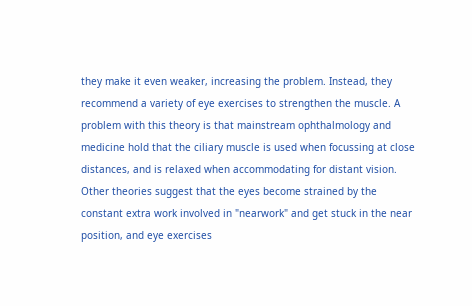they make it even weaker, increasing the problem. Instead, they recommend a variety of eye exercises to strengthen the muscle. A problem with this theory is that mainstream ophthalmology and medicine hold that the ciliary muscle is used when focussing at close distances, and is relaxed when accommodating for distant vision. Other theories suggest that the eyes become strained by the constant extra work involved in "nearwork" and get stuck in the near position, and eye exercises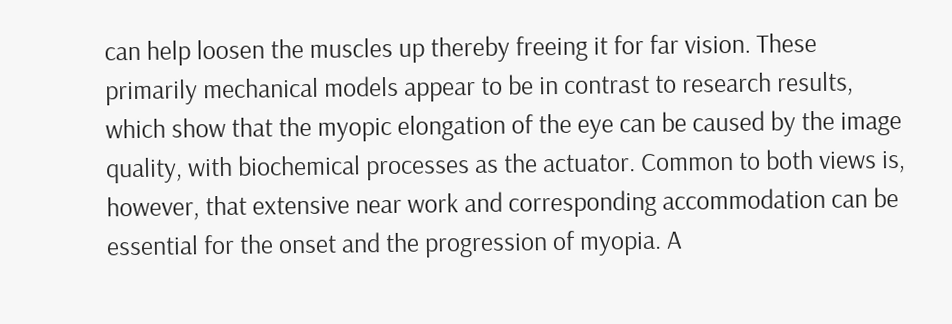can help loosen the muscles up thereby freeing it for far vision. These primarily mechanical models appear to be in contrast to research results, which show that the myopic elongation of the eye can be caused by the image quality, with biochemical processes as the actuator. Common to both views is, however, that extensive near work and corresponding accommodation can be essential for the onset and the progression of myopia. A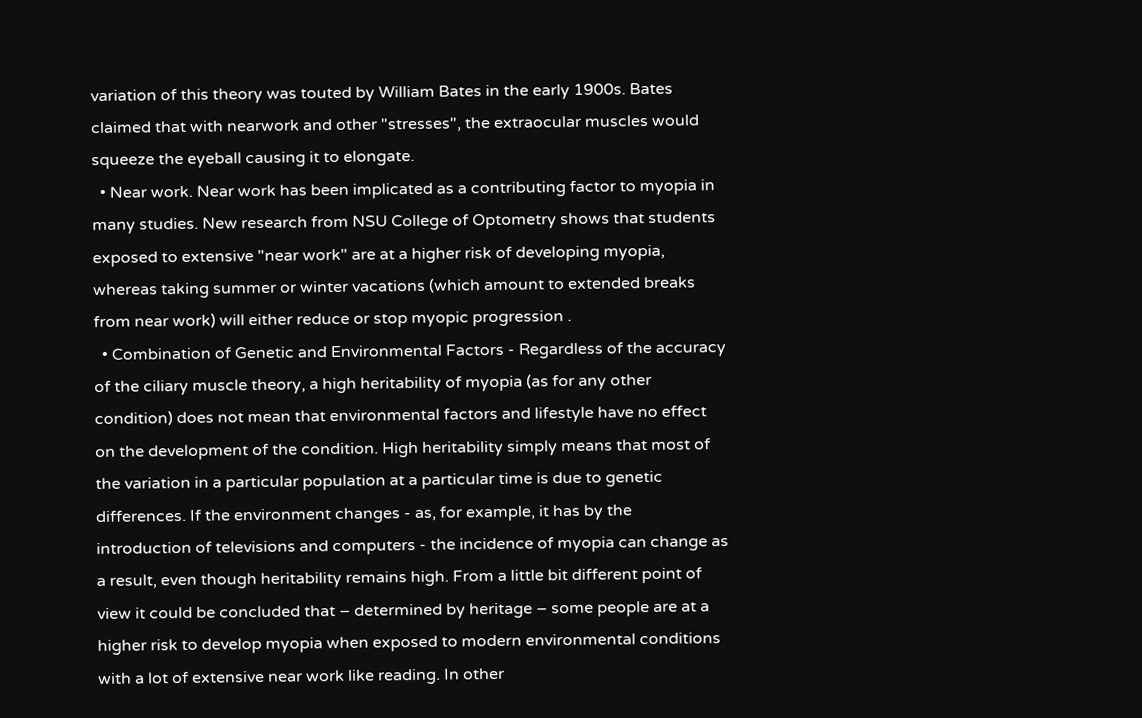variation of this theory was touted by William Bates in the early 1900s. Bates claimed that with nearwork and other "stresses", the extraocular muscles would squeeze the eyeball causing it to elongate.
  • Near work. Near work has been implicated as a contributing factor to myopia in many studies. New research from NSU College of Optometry shows that students exposed to extensive "near work" are at a higher risk of developing myopia, whereas taking summer or winter vacations (which amount to extended breaks from near work) will either reduce or stop myopic progression .
  • Combination of Genetic and Environmental Factors - Regardless of the accuracy of the ciliary muscle theory, a high heritability of myopia (as for any other condition) does not mean that environmental factors and lifestyle have no effect on the development of the condition. High heritability simply means that most of the variation in a particular population at a particular time is due to genetic differences. If the environment changes - as, for example, it has by the introduction of televisions and computers - the incidence of myopia can change as a result, even though heritability remains high. From a little bit different point of view it could be concluded that – determined by heritage – some people are at a higher risk to develop myopia when exposed to modern environmental conditions with a lot of extensive near work like reading. In other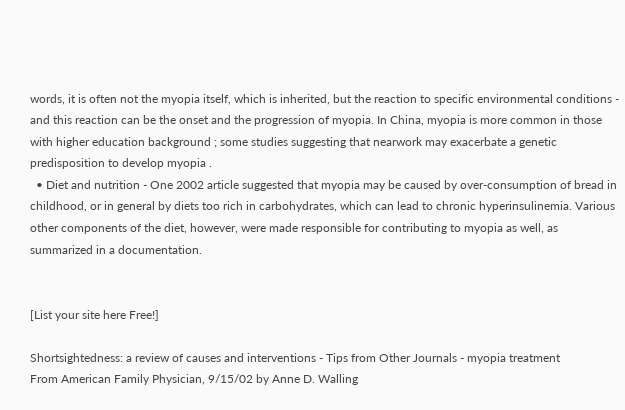words, it is often not the myopia itself, which is inherited, but the reaction to specific environmental conditions - and this reaction can be the onset and the progression of myopia. In China, myopia is more common in those with higher education background ; some studies suggesting that nearwork may exacerbate a genetic predisposition to develop myopia .
  • Diet and nutrition - One 2002 article suggested that myopia may be caused by over-consumption of bread in childhood, or in general by diets too rich in carbohydrates, which can lead to chronic hyperinsulinemia. Various other components of the diet, however, were made responsible for contributing to myopia as well, as summarized in a documentation.


[List your site here Free!]

Shortsightedness: a review of causes and interventions - Tips from Other Journals - myopia treatment
From American Family Physician, 9/15/02 by Anne D. Walling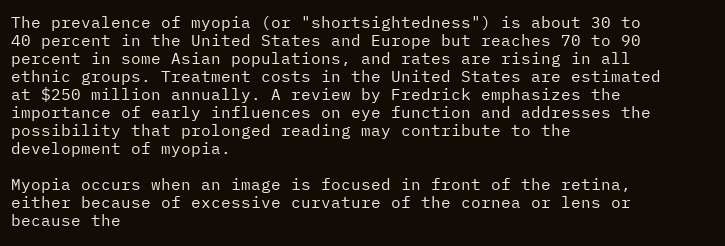The prevalence of myopia (or "shortsightedness") is about 30 to 40 percent in the United States and Europe but reaches 70 to 90 percent in some Asian populations, and rates are rising in all ethnic groups. Treatment costs in the United States are estimated at $250 million annually. A review by Fredrick emphasizes the importance of early influences on eye function and addresses the possibility that prolonged reading may contribute to the development of myopia.

Myopia occurs when an image is focused in front of the retina, either because of excessive curvature of the cornea or lens or because the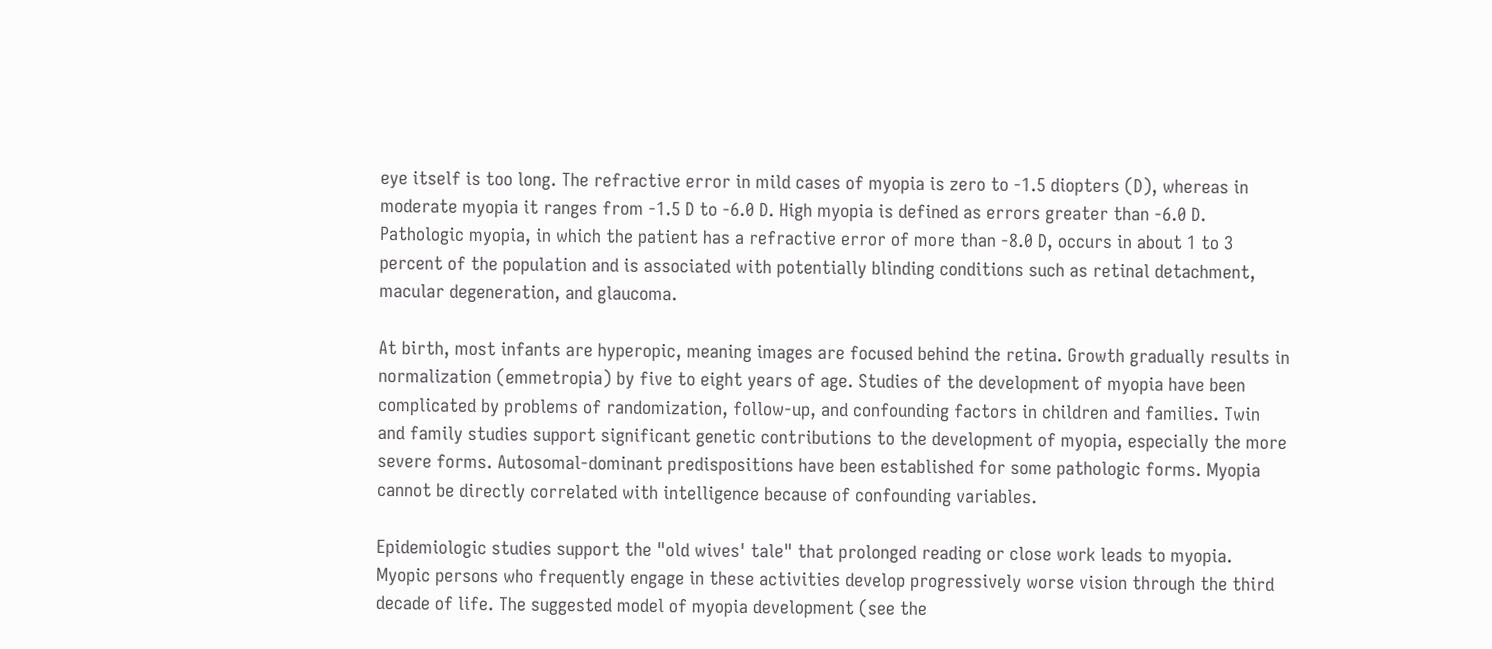eye itself is too long. The refractive error in mild cases of myopia is zero to -1.5 diopters (D), whereas in moderate myopia it ranges from -1.5 D to -6.0 D. High myopia is defined as errors greater than -6.0 D. Pathologic myopia, in which the patient has a refractive error of more than -8.0 D, occurs in about 1 to 3 percent of the population and is associated with potentially blinding conditions such as retinal detachment, macular degeneration, and glaucoma.

At birth, most infants are hyperopic, meaning images are focused behind the retina. Growth gradually results in normalization (emmetropia) by five to eight years of age. Studies of the development of myopia have been complicated by problems of randomization, follow-up, and confounding factors in children and families. Twin and family studies support significant genetic contributions to the development of myopia, especially the more severe forms. Autosomal-dominant predispositions have been established for some pathologic forms. Myopia cannot be directly correlated with intelligence because of confounding variables.

Epidemiologic studies support the "old wives' tale" that prolonged reading or close work leads to myopia. Myopic persons who frequently engage in these activities develop progressively worse vision through the third decade of life. The suggested model of myopia development (see the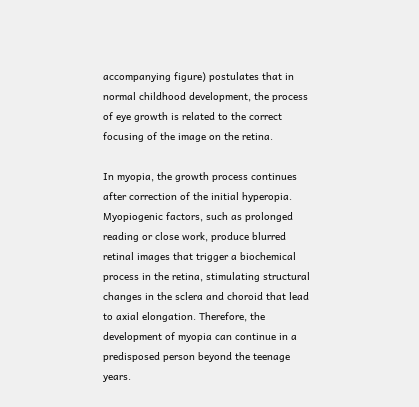accompanying figure) postulates that in normal childhood development, the process of eye growth is related to the correct focusing of the image on the retina.

In myopia, the growth process continues after correction of the initial hyperopia. Myopiogenic factors, such as prolonged reading or close work, produce blurred retinal images that trigger a biochemical process in the retina, stimulating structural changes in the sclera and choroid that lead to axial elongation. Therefore, the development of myopia can continue in a predisposed person beyond the teenage years.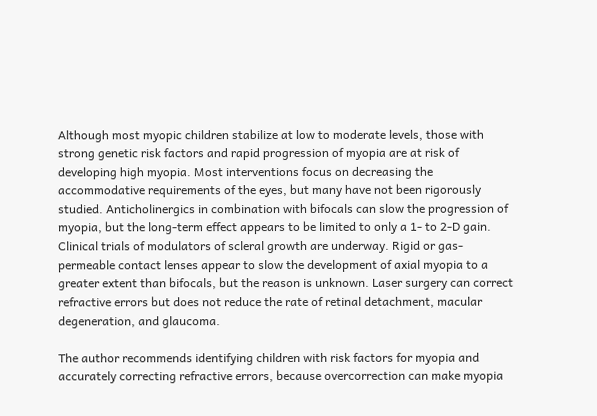Although most myopic children stabilize at low to moderate levels, those with strong genetic risk factors and rapid progression of myopia are at risk of developing high myopia. Most interventions focus on decreasing the accommodative requirements of the eyes, but many have not been rigorously studied. Anticholinergics in combination with bifocals can slow the progression of myopia, but the long-term effect appears to be limited to only a 1- to 2-D gain. Clinical trials of modulators of scleral growth are underway. Rigid or gas-permeable contact lenses appear to slow the development of axial myopia to a greater extent than bifocals, but the reason is unknown. Laser surgery can correct refractive errors but does not reduce the rate of retinal detachment, macular degeneration, and glaucoma.

The author recommends identifying children with risk factors for myopia and accurately correcting refractive errors, because overcorrection can make myopia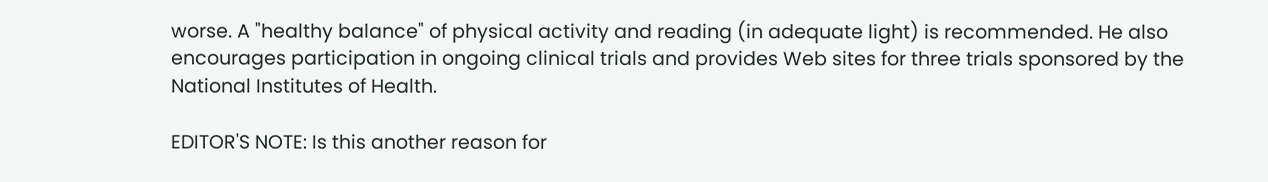worse. A "healthy balance" of physical activity and reading (in adequate light) is recommended. He also encourages participation in ongoing clinical trials and provides Web sites for three trials sponsored by the National Institutes of Health.

EDITOR'S NOTE: Is this another reason for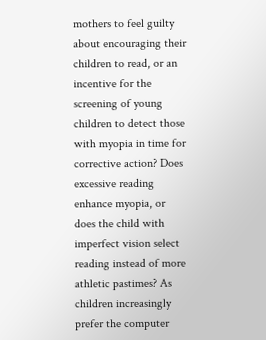mothers to feel guilty about encouraging their children to read, or an incentive for the screening of young children to detect those with myopia in time for corrective action? Does excessive reading enhance myopia, or does the child with imperfect vision select reading instead of more athletic pastimes? As children increasingly prefer the computer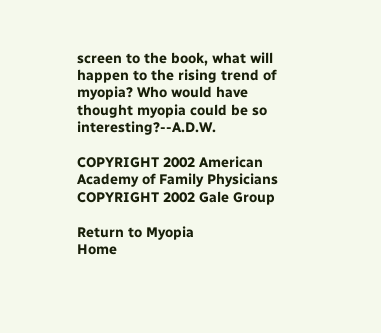screen to the book, what will happen to the rising trend of myopia? Who would have thought myopia could be so interesting?--A.D.W.

COPYRIGHT 2002 American Academy of Family Physicians
COPYRIGHT 2002 Gale Group

Return to Myopia
Home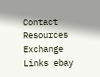Contact Resources Exchange Links ebay